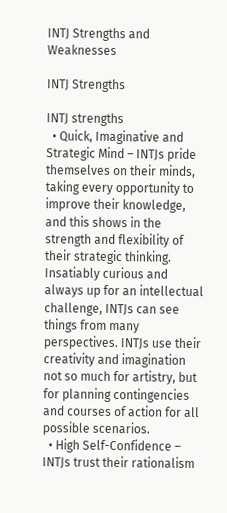INTJ Strengths and Weaknesses

INTJ Strengths

INTJ strengths
  • Quick, Imaginative and Strategic Mind – INTJs pride themselves on their minds, taking every opportunity to improve their knowledge, and this shows in the strength and flexibility of their strategic thinking. Insatiably curious and always up for an intellectual challenge, INTJs can see things from many perspectives. INTJs use their creativity and imagination not so much for artistry, but for planning contingencies and courses of action for all possible scenarios.
  • High Self-Confidence – INTJs trust their rationalism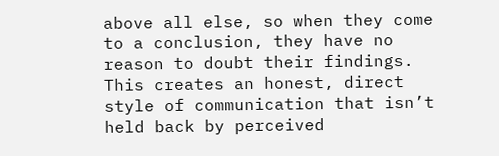above all else, so when they come to a conclusion, they have no reason to doubt their findings. This creates an honest, direct style of communication that isn’t held back by perceived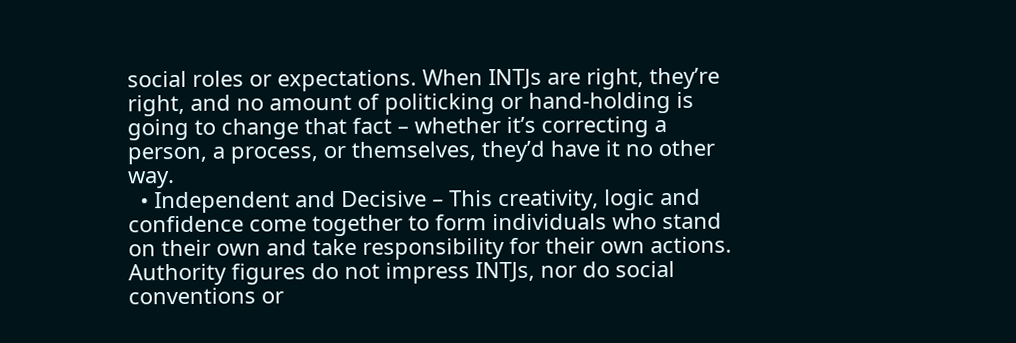social roles or expectations. When INTJs are right, they’re right, and no amount of politicking or hand-holding is going to change that fact – whether it’s correcting a person, a process, or themselves, they’d have it no other way.
  • Independent and Decisive – This creativity, logic and confidence come together to form individuals who stand on their own and take responsibility for their own actions. Authority figures do not impress INTJs, nor do social conventions or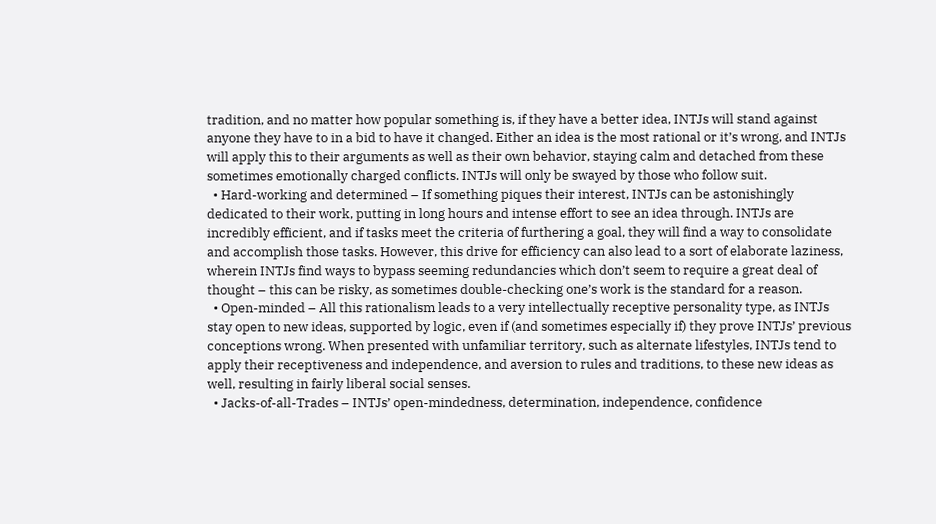tradition, and no matter how popular something is, if they have a better idea, INTJs will stand against anyone they have to in a bid to have it changed. Either an idea is the most rational or it’s wrong, and INTJs will apply this to their arguments as well as their own behavior, staying calm and detached from these sometimes emotionally charged conflicts. INTJs will only be swayed by those who follow suit.
  • Hard-working and determined – If something piques their interest, INTJs can be astonishingly dedicated to their work, putting in long hours and intense effort to see an idea through. INTJs are incredibly efficient, and if tasks meet the criteria of furthering a goal, they will find a way to consolidate and accomplish those tasks. However, this drive for efficiency can also lead to a sort of elaborate laziness, wherein INTJs find ways to bypass seeming redundancies which don’t seem to require a great deal of thought – this can be risky, as sometimes double-checking one’s work is the standard for a reason.
  • Open-minded – All this rationalism leads to a very intellectually receptive personality type, as INTJs stay open to new ideas, supported by logic, even if (and sometimes especially if) they prove INTJs’ previous conceptions wrong. When presented with unfamiliar territory, such as alternate lifestyles, INTJs tend to apply their receptiveness and independence, and aversion to rules and traditions, to these new ideas as well, resulting in fairly liberal social senses.
  • Jacks-of-all-Trades – INTJs’ open-mindedness, determination, independence, confidence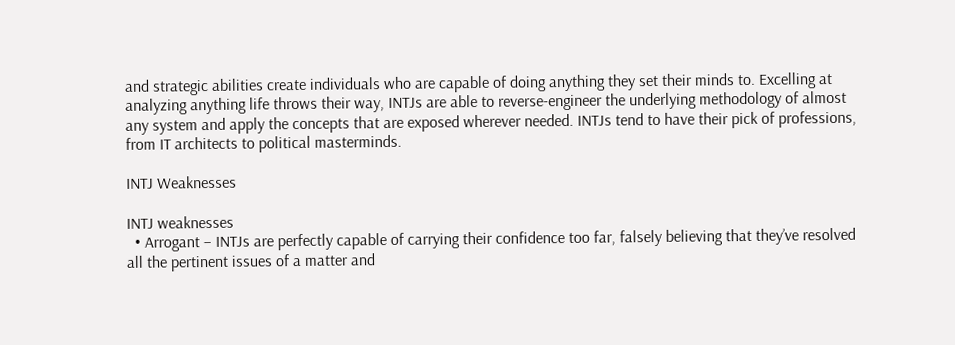and strategic abilities create individuals who are capable of doing anything they set their minds to. Excelling at analyzing anything life throws their way, INTJs are able to reverse-engineer the underlying methodology of almost any system and apply the concepts that are exposed wherever needed. INTJs tend to have their pick of professions, from IT architects to political masterminds.

INTJ Weaknesses

INTJ weaknesses
  • Arrogant – INTJs are perfectly capable of carrying their confidence too far, falsely believing that they’ve resolved all the pertinent issues of a matter and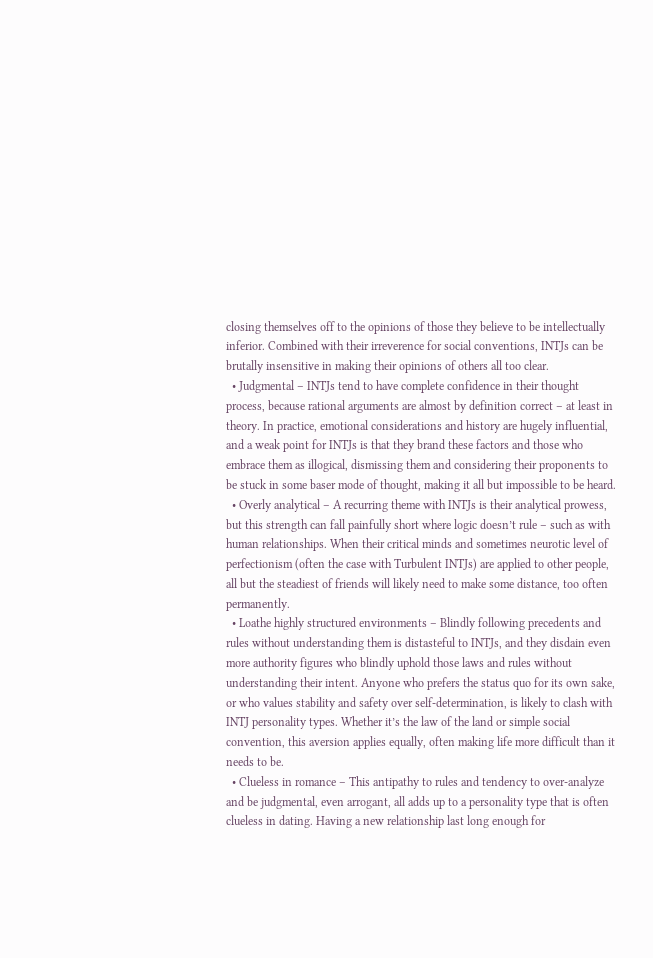closing themselves off to the opinions of those they believe to be intellectually inferior. Combined with their irreverence for social conventions, INTJs can be brutally insensitive in making their opinions of others all too clear.
  • Judgmental – INTJs tend to have complete confidence in their thought process, because rational arguments are almost by definition correct – at least in theory. In practice, emotional considerations and history are hugely influential, and a weak point for INTJs is that they brand these factors and those who embrace them as illogical, dismissing them and considering their proponents to be stuck in some baser mode of thought, making it all but impossible to be heard.
  • Overly analytical – A recurring theme with INTJs is their analytical prowess, but this strength can fall painfully short where logic doesn’t rule – such as with human relationships. When their critical minds and sometimes neurotic level of perfectionism (often the case with Turbulent INTJs) are applied to other people, all but the steadiest of friends will likely need to make some distance, too often permanently.
  • Loathe highly structured environments – Blindly following precedents and rules without understanding them is distasteful to INTJs, and they disdain even more authority figures who blindly uphold those laws and rules without understanding their intent. Anyone who prefers the status quo for its own sake, or who values stability and safety over self-determination, is likely to clash with INTJ personality types. Whether it’s the law of the land or simple social convention, this aversion applies equally, often making life more difficult than it needs to be.
  • Clueless in romance – This antipathy to rules and tendency to over-analyze and be judgmental, even arrogant, all adds up to a personality type that is often clueless in dating. Having a new relationship last long enough for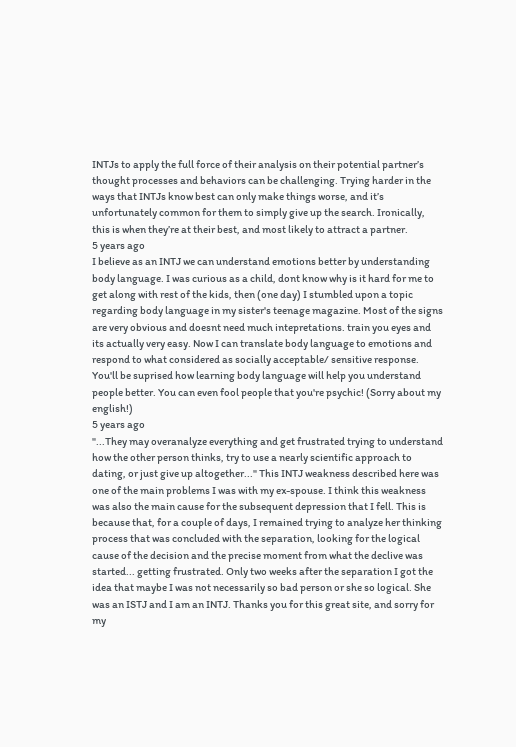INTJs to apply the full force of their analysis on their potential partner’s thought processes and behaviors can be challenging. Trying harder in the ways that INTJs know best can only make things worse, and it’s unfortunately common for them to simply give up the search. Ironically, this is when they’re at their best, and most likely to attract a partner.
5 years ago
I believe as an INTJ we can understand emotions better by understanding body language. I was curious as a child, dont know why is it hard for me to get along with rest of the kids, then (one day) I stumbled upon a topic regarding body language in my sister's teenage magazine. Most of the signs are very obvious and doesnt need much intepretations. train you eyes and its actually very easy. Now I can translate body language to emotions and respond to what considered as socially acceptable/ sensitive response. You'll be suprised how learning body language will help you understand people better. You can even fool people that you're psychic! (Sorry about my english!)
5 years ago
"...They may overanalyze everything and get frustrated trying to understand how the other person thinks, try to use a nearly scientific approach to dating, or just give up altogether..." This INTJ weakness described here was one of the main problems I was with my ex-spouse. I think this weakness was also the main cause for the subsequent depression that I fell. This is because that, for a couple of days, I remained trying to analyze her thinking process that was concluded with the separation, looking for the logical cause of the decision and the precise moment from what the declive was started... getting frustrated. Only two weeks after the separation I got the idea that maybe I was not necessarily so bad person or she so logical. She was an ISTJ and I am an INTJ. Thanks you for this great site, and sorry for my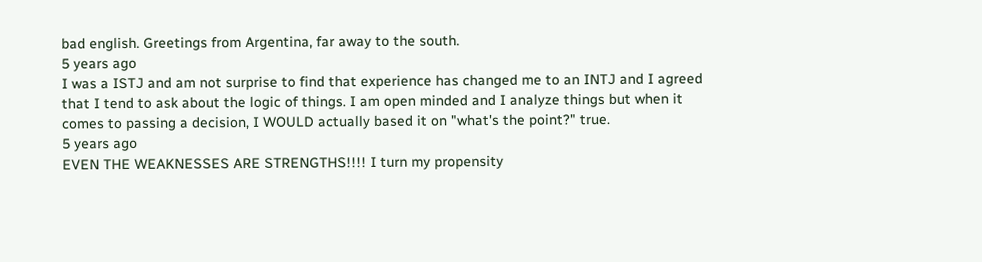bad english. Greetings from Argentina, far away to the south.
5 years ago
I was a ISTJ and am not surprise to find that experience has changed me to an INTJ and I agreed that I tend to ask about the logic of things. I am open minded and I analyze things but when it comes to passing a decision, I WOULD actually based it on "what's the point?" true.
5 years ago
EVEN THE WEAKNESSES ARE STRENGTHS!!!! I turn my propensity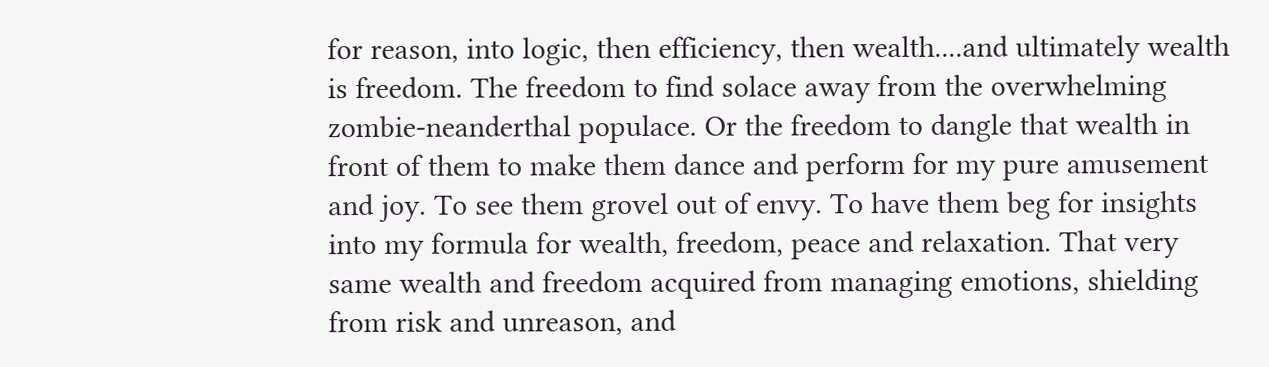for reason, into logic, then efficiency, then wealth....and ultimately wealth is freedom. The freedom to find solace away from the overwhelming zombie-neanderthal populace. Or the freedom to dangle that wealth in front of them to make them dance and perform for my pure amusement and joy. To see them grovel out of envy. To have them beg for insights into my formula for wealth, freedom, peace and relaxation. That very same wealth and freedom acquired from managing emotions, shielding from risk and unreason, and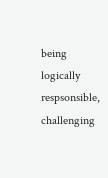being logically respsonsible, challenging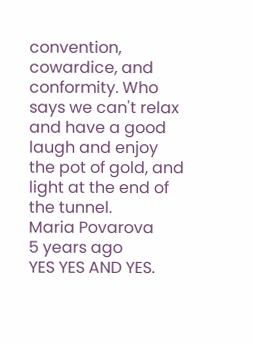convention, cowardice, and conformity. Who says we can't relax and have a good laugh and enjoy the pot of gold, and light at the end of the tunnel.
Maria Povarova
5 years ago
YES YES AND YES.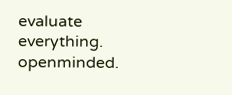evaluate everything. openminded.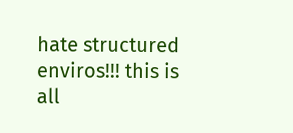hate structured enviros!!! this is all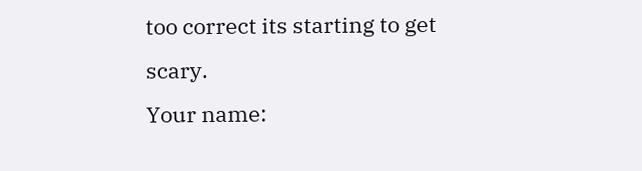too correct its starting to get scary.
Your name: